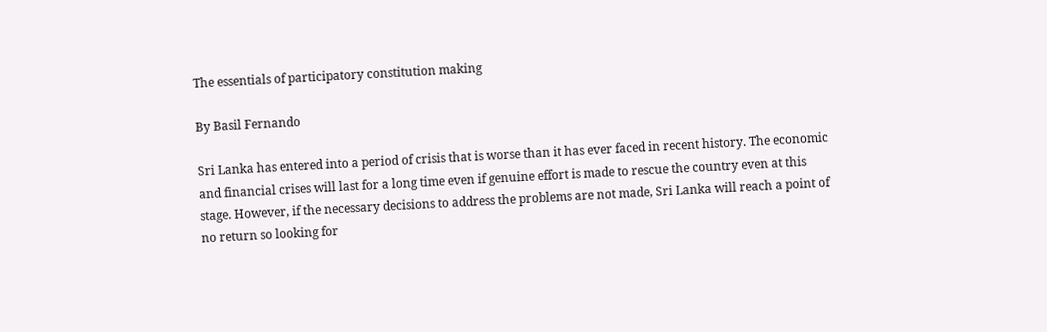The essentials of participatory constitution making

By Basil Fernando

Sri Lanka has entered into a period of crisis that is worse than it has ever faced in recent history. The economic and financial crises will last for a long time even if genuine effort is made to rescue the country even at this stage. However, if the necessary decisions to address the problems are not made, Sri Lanka will reach a point of no return so looking for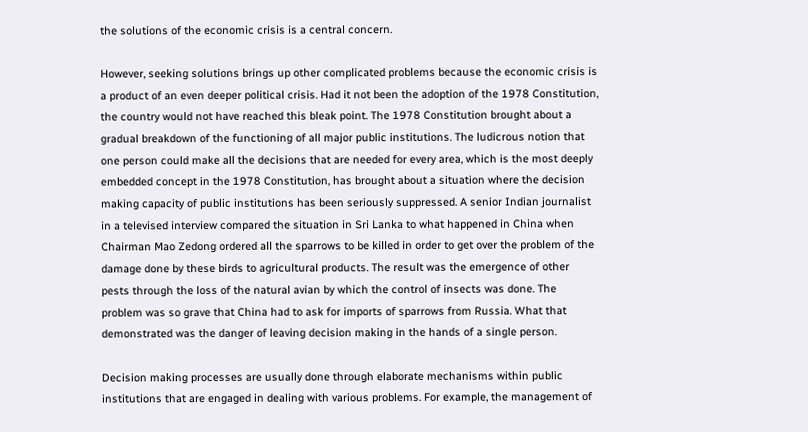the solutions of the economic crisis is a central concern.

However, seeking solutions brings up other complicated problems because the economic crisis is a product of an even deeper political crisis. Had it not been the adoption of the 1978 Constitution, the country would not have reached this bleak point. The 1978 Constitution brought about a gradual breakdown of the functioning of all major public institutions. The ludicrous notion that one person could make all the decisions that are needed for every area, which is the most deeply embedded concept in the 1978 Constitution, has brought about a situation where the decision making capacity of public institutions has been seriously suppressed. A senior Indian journalist in a televised interview compared the situation in Sri Lanka to what happened in China when Chairman Mao Zedong ordered all the sparrows to be killed in order to get over the problem of the damage done by these birds to agricultural products. The result was the emergence of other pests through the loss of the natural avian by which the control of insects was done. The problem was so grave that China had to ask for imports of sparrows from Russia. What that demonstrated was the danger of leaving decision making in the hands of a single person.

Decision making processes are usually done through elaborate mechanisms within public institutions that are engaged in dealing with various problems. For example, the management of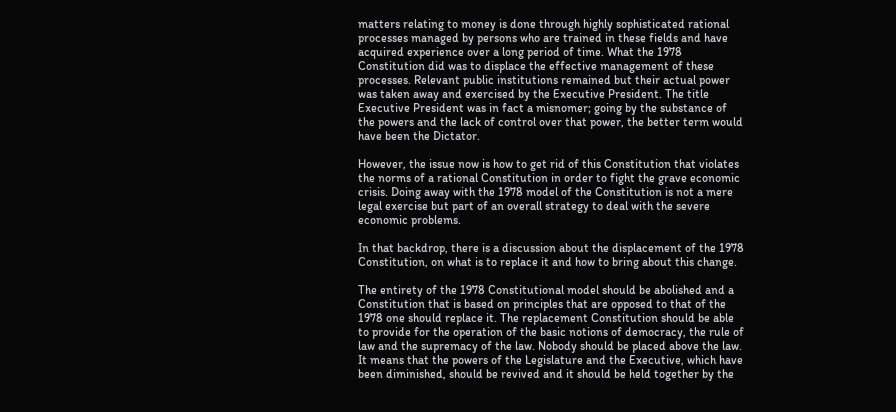matters relating to money is done through highly sophisticated rational processes managed by persons who are trained in these fields and have acquired experience over a long period of time. What the 1978 Constitution did was to displace the effective management of these processes. Relevant public institutions remained but their actual power was taken away and exercised by the Executive President. The title Executive President was in fact a misnomer; going by the substance of the powers and the lack of control over that power, the better term would have been the Dictator.

However, the issue now is how to get rid of this Constitution that violates the norms of a rational Constitution in order to fight the grave economic crisis. Doing away with the 1978 model of the Constitution is not a mere legal exercise but part of an overall strategy to deal with the severe economic problems.

In that backdrop, there is a discussion about the displacement of the 1978 Constitution, on what is to replace it and how to bring about this change.

The entirety of the 1978 Constitutional model should be abolished and a Constitution that is based on principles that are opposed to that of the 1978 one should replace it. The replacement Constitution should be able to provide for the operation of the basic notions of democracy, the rule of law and the supremacy of the law. Nobody should be placed above the law. It means that the powers of the Legislature and the Executive, which have been diminished, should be revived and it should be held together by the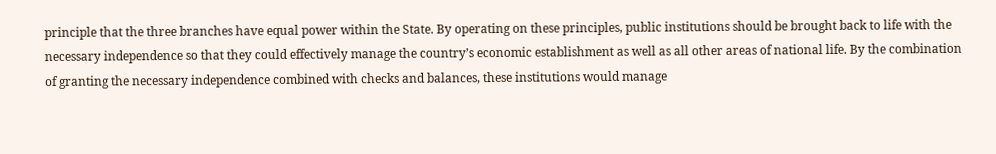principle that the three branches have equal power within the State. By operating on these principles, public institutions should be brought back to life with the necessary independence so that they could effectively manage the country’s economic establishment as well as all other areas of national life. By the combination of granting the necessary independence combined with checks and balances, these institutions would manage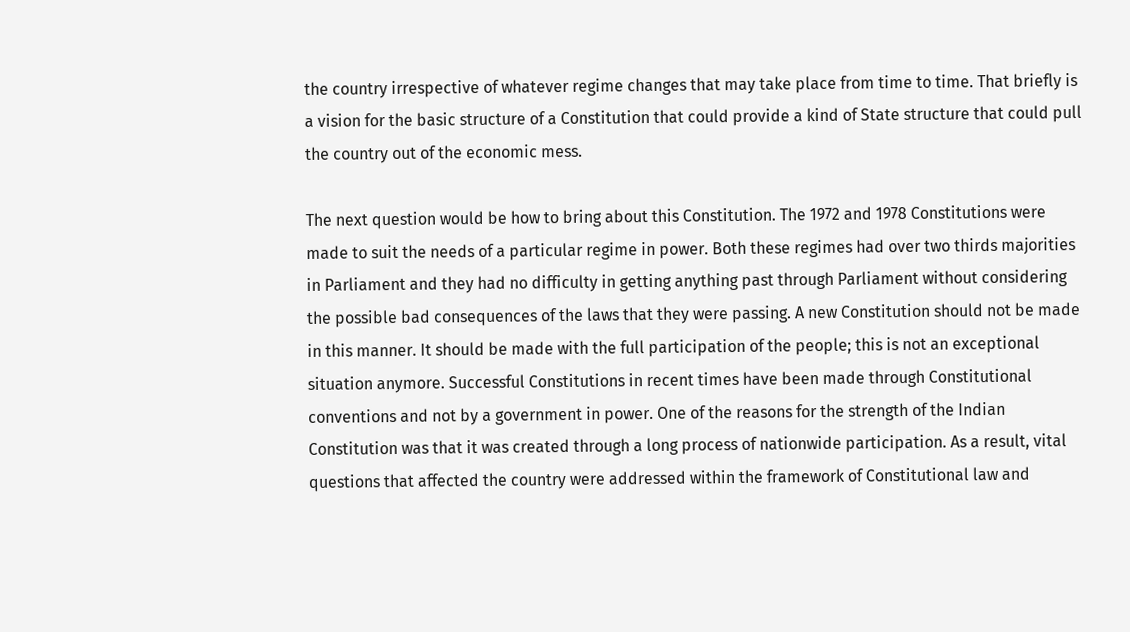the country irrespective of whatever regime changes that may take place from time to time. That briefly is a vision for the basic structure of a Constitution that could provide a kind of State structure that could pull the country out of the economic mess.

The next question would be how to bring about this Constitution. The 1972 and 1978 Constitutions were made to suit the needs of a particular regime in power. Both these regimes had over two thirds majorities in Parliament and they had no difficulty in getting anything past through Parliament without considering the possible bad consequences of the laws that they were passing. A new Constitution should not be made in this manner. It should be made with the full participation of the people; this is not an exceptional situation anymore. Successful Constitutions in recent times have been made through Constitutional conventions and not by a government in power. One of the reasons for the strength of the Indian Constitution was that it was created through a long process of nationwide participation. As a result, vital questions that affected the country were addressed within the framework of Constitutional law and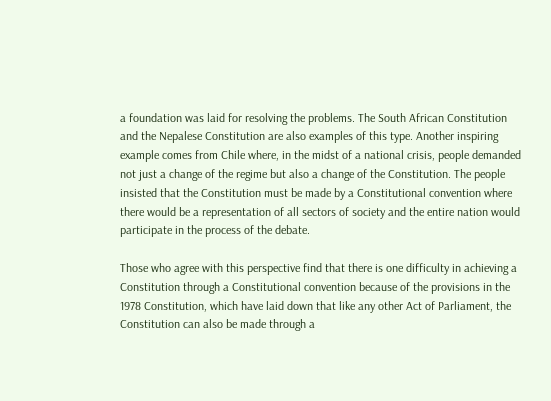a foundation was laid for resolving the problems. The South African Constitution and the Nepalese Constitution are also examples of this type. Another inspiring example comes from Chile where, in the midst of a national crisis, people demanded not just a change of the regime but also a change of the Constitution. The people insisted that the Constitution must be made by a Constitutional convention where there would be a representation of all sectors of society and the entire nation would participate in the process of the debate.

Those who agree with this perspective find that there is one difficulty in achieving a Constitution through a Constitutional convention because of the provisions in the 1978 Constitution, which have laid down that like any other Act of Parliament, the Constitution can also be made through a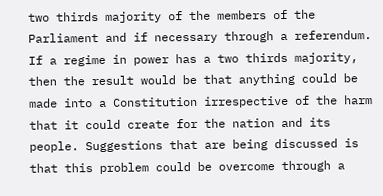two thirds majority of the members of the Parliament and if necessary through a referendum. If a regime in power has a two thirds majority, then the result would be that anything could be made into a Constitution irrespective of the harm that it could create for the nation and its people. Suggestions that are being discussed is that this problem could be overcome through a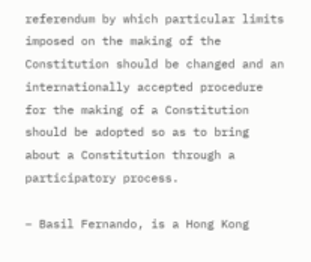referendum by which particular limits imposed on the making of the Constitution should be changed and an internationally accepted procedure for the making of a Constitution should be adopted so as to bring about a Constitution through a participatory process.

– Basil Fernando, is a Hong Kong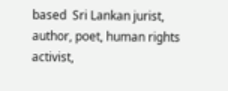based  Sri Lankan jurist, author, poet, human rights activist,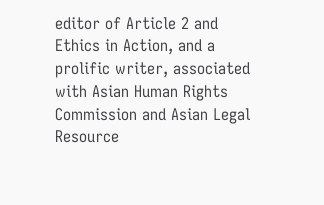editor of Article 2 and Ethics in Action, and a prolific writer, associated with Asian Human Rights Commission and Asian Legal Resource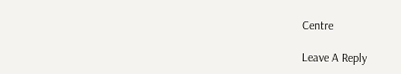Centre

Leave A Reply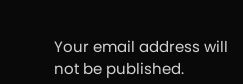Your email address will not be published.